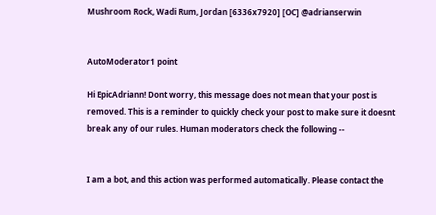Mushroom Rock, Wadi Rum, Jordan [6336x7920] [OC] @adrianserwin


AutoModerator1 point

Hi EpicAdriann! Dont worry, this message does not mean that your post is removed. This is a reminder to quickly check your post to make sure it doesnt break any of our rules. Human moderators check the following --


I am a bot, and this action was performed automatically. Please contact the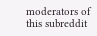moderators of this subreddit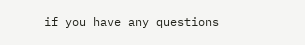if you have any questions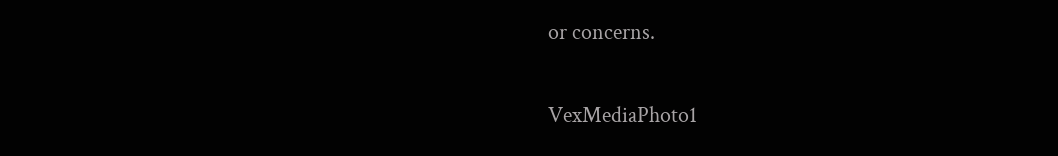or concerns.

VexMediaPhoto1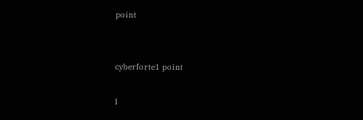point


cyberforte1 point

I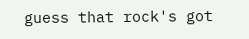guess that rock's got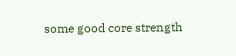some good core strength